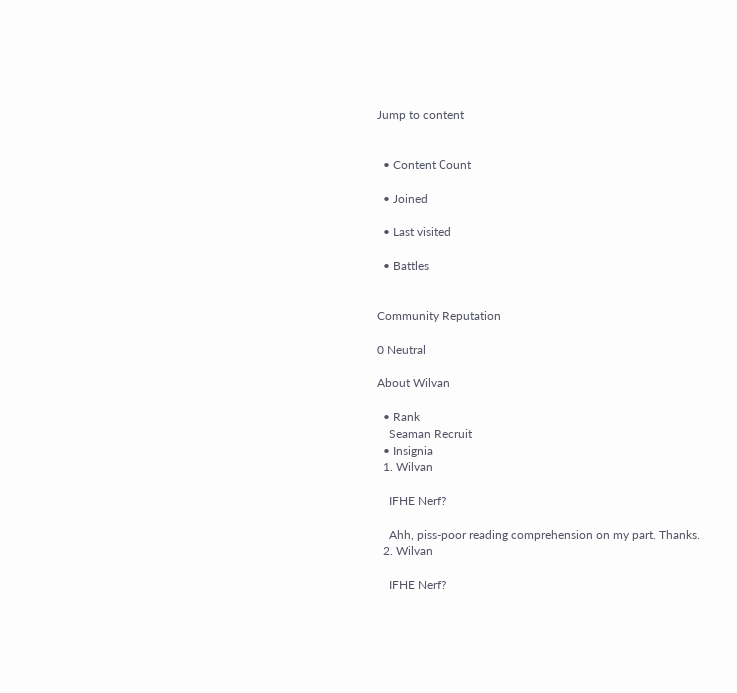Jump to content


  • Content Сount

  • Joined

  • Last visited

  • Battles


Community Reputation

0 Neutral

About Wilvan

  • Rank
    Seaman Recruit
  • Insignia
  1. Wilvan

    IFHE Nerf?

    Ahh, piss-poor reading comprehension on my part. Thanks.
  2. Wilvan

    IFHE Nerf?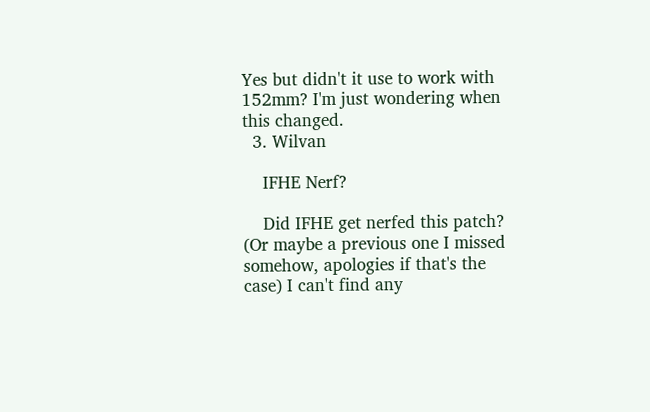Yes but didn't it use to work with 152mm? I'm just wondering when this changed.
  3. Wilvan

    IFHE Nerf?

    Did IFHE get nerfed this patch? (Or maybe a previous one I missed somehow, apologies if that's the case) I can't find any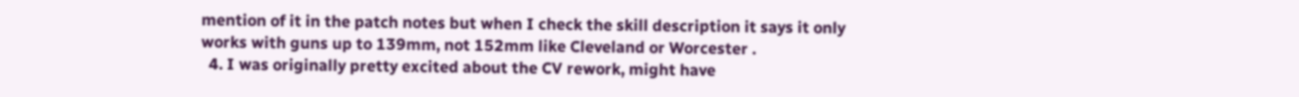mention of it in the patch notes but when I check the skill description it says it only works with guns up to 139mm, not 152mm like Cleveland or Worcester .
  4. I was originally pretty excited about the CV rework, might have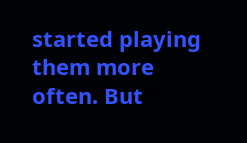started playing them more often. But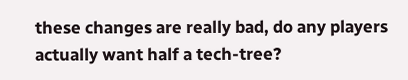these changes are really bad, do any players actually want half a tech-tree?